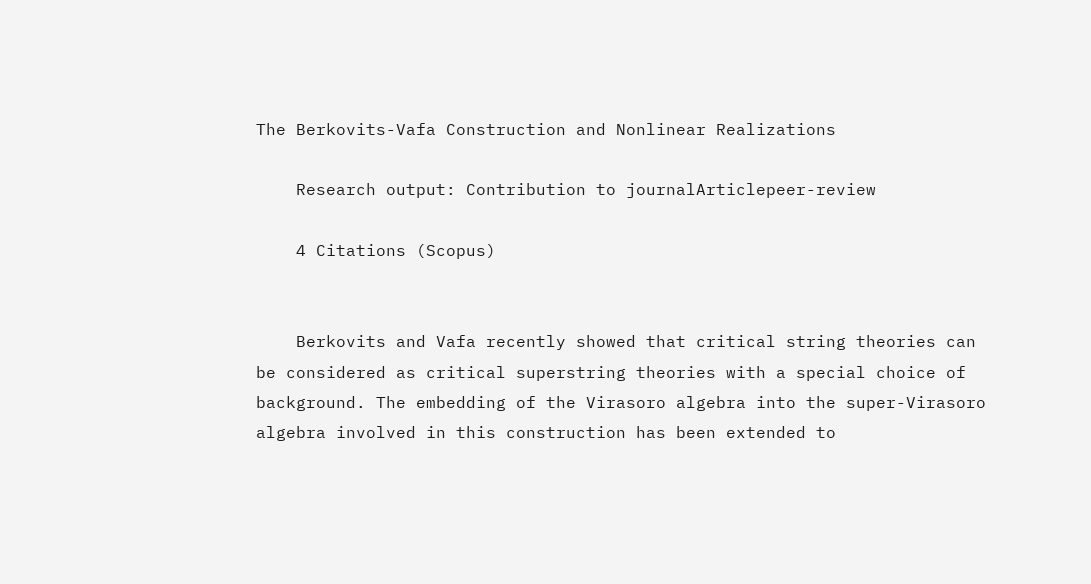The Berkovits-Vafa Construction and Nonlinear Realizations

    Research output: Contribution to journalArticlepeer-review

    4 Citations (Scopus)


    Berkovits and Vafa recently showed that critical string theories can be considered as critical superstring theories with a special choice of background. The embedding of the Virasoro algebra into the super-Virasoro algebra involved in this construction has been extended to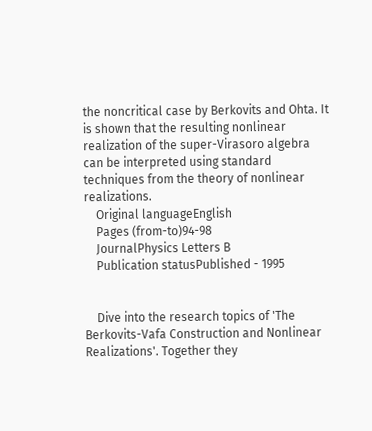the noncritical case by Berkovits and Ohta. It is shown that the resulting nonlinear realization of the super-Virasoro algebra can be interpreted using standard techniques from the theory of nonlinear realizations.
    Original languageEnglish
    Pages (from-to)94-98
    JournalPhysics Letters B
    Publication statusPublished - 1995


    Dive into the research topics of 'The Berkovits-Vafa Construction and Nonlinear Realizations'. Together they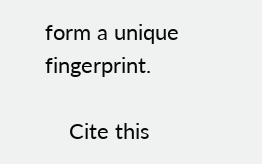form a unique fingerprint.

    Cite this